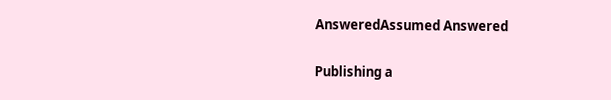AnsweredAssumed Answered

Publishing a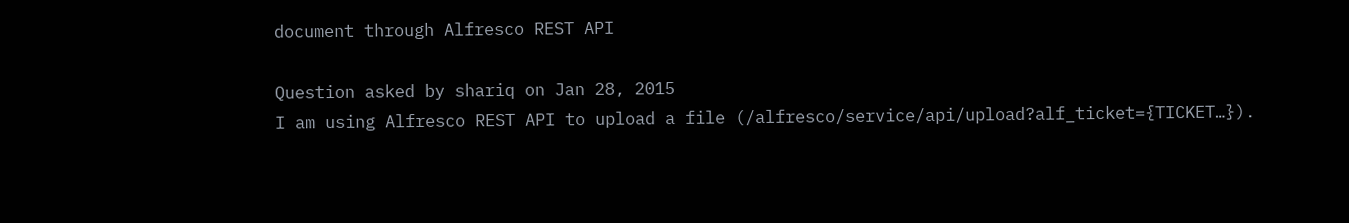document through Alfresco REST API

Question asked by shariq on Jan 28, 2015
I am using Alfresco REST API to upload a file (/alfresco/service/api/upload?alf_ticket={TICKET…}).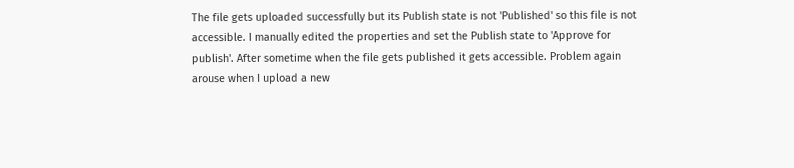The file gets uploaded successfully but its Publish state is not 'Published' so this file is not accessible. I manually edited the properties and set the Publish state to 'Approve for publish'. After sometime when the file gets published it gets accessible. Problem again arouse when I upload a new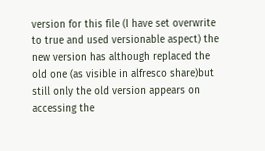version for this file (I have set overwrite to true and used versionable aspect) the new version has although replaced the old one (as visible in alfresco share)but still only the old version appears on accessing the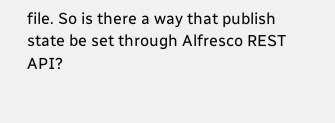file. So is there a way that publish state be set through Alfresco REST API?